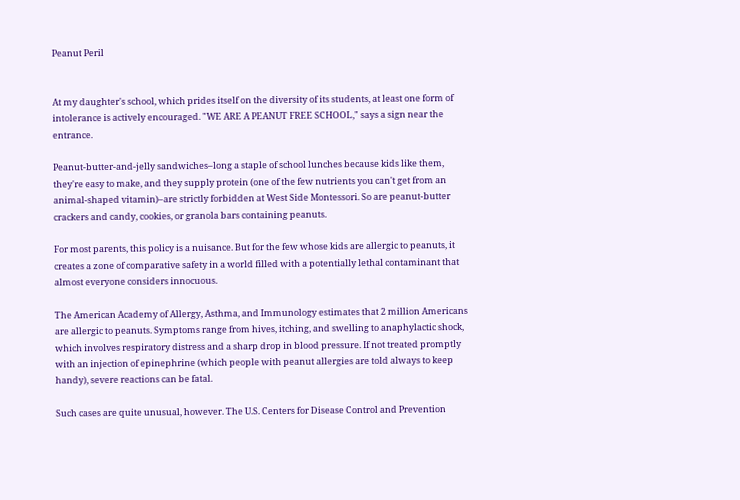Peanut Peril


At my daughter's school, which prides itself on the diversity of its students, at least one form of intolerance is actively encouraged. "WE ARE A PEANUT FREE SCHOOL," says a sign near the entrance.

Peanut-butter-and-jelly sandwiches–long a staple of school lunches because kids like them, they're easy to make, and they supply protein (one of the few nutrients you can't get from an animal-shaped vitamin)–are strictly forbidden at West Side Montessori. So are peanut-butter crackers and candy, cookies, or granola bars containing peanuts.

For most parents, this policy is a nuisance. But for the few whose kids are allergic to peanuts, it creates a zone of comparative safety in a world filled with a potentially lethal contaminant that almost everyone considers innocuous.

The American Academy of Allergy, Asthma, and Immunology estimates that 2 million Americans are allergic to peanuts. Symptoms range from hives, itching, and swelling to anaphylactic shock, which involves respiratory distress and a sharp drop in blood pressure. If not treated promptly with an injection of epinephrine (which people with peanut allergies are told always to keep handy), severe reactions can be fatal.

Such cases are quite unusual, however. The U.S. Centers for Disease Control and Prevention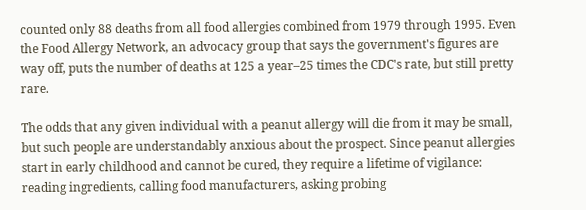counted only 88 deaths from all food allergies combined from 1979 through 1995. Even the Food Allergy Network, an advocacy group that says the government's figures are way off, puts the number of deaths at 125 a year–25 times the CDC's rate, but still pretty rare.

The odds that any given individual with a peanut allergy will die from it may be small, but such people are understandably anxious about the prospect. Since peanut allergies start in early childhood and cannot be cured, they require a lifetime of vigilance: reading ingredients, calling food manufacturers, asking probing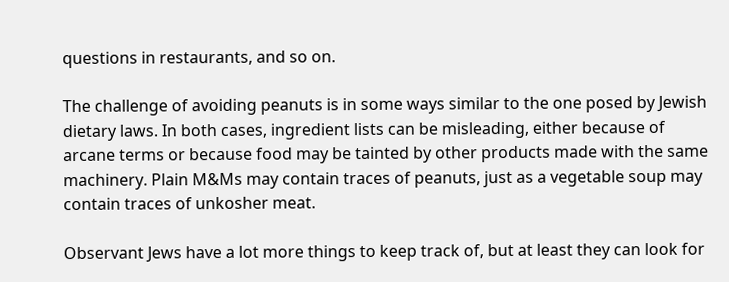questions in restaurants, and so on.

The challenge of avoiding peanuts is in some ways similar to the one posed by Jewish dietary laws. In both cases, ingredient lists can be misleading, either because of arcane terms or because food may be tainted by other products made with the same machinery. Plain M&Ms may contain traces of peanuts, just as a vegetable soup may contain traces of unkosher meat.

Observant Jews have a lot more things to keep track of, but at least they can look for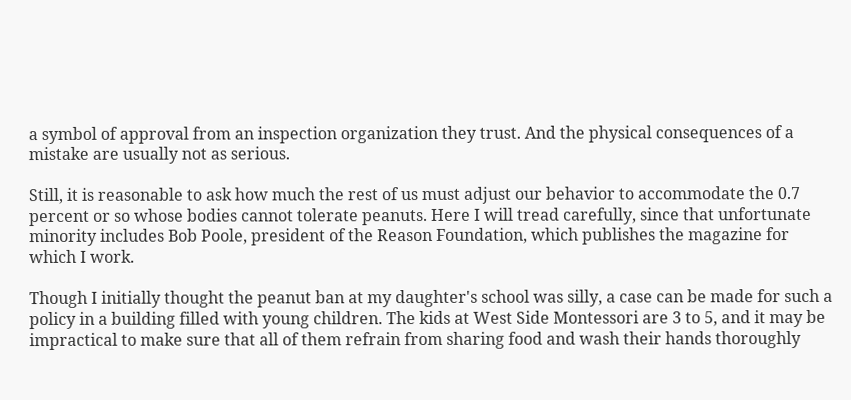a symbol of approval from an inspection organization they trust. And the physical consequences of a mistake are usually not as serious.

Still, it is reasonable to ask how much the rest of us must adjust our behavior to accommodate the 0.7 percent or so whose bodies cannot tolerate peanuts. Here I will tread carefully, since that unfortunate minority includes Bob Poole, president of the Reason Foundation, which publishes the magazine for which I work.

Though I initially thought the peanut ban at my daughter's school was silly, a case can be made for such a policy in a building filled with young children. The kids at West Side Montessori are 3 to 5, and it may be impractical to make sure that all of them refrain from sharing food and wash their hands thoroughly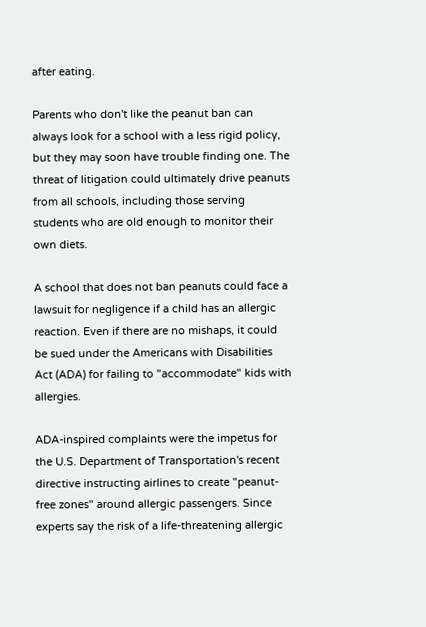after eating.

Parents who don't like the peanut ban can always look for a school with a less rigid policy, but they may soon have trouble finding one. The threat of litigation could ultimately drive peanuts from all schools, including those serving students who are old enough to monitor their own diets.

A school that does not ban peanuts could face a lawsuit for negligence if a child has an allergic reaction. Even if there are no mishaps, it could be sued under the Americans with Disabilities Act (ADA) for failing to "accommodate" kids with allergies.

ADA-inspired complaints were the impetus for the U.S. Department of Transportation's recent directive instructing airlines to create "peanut-free zones" around allergic passengers. Since experts say the risk of a life-threatening allergic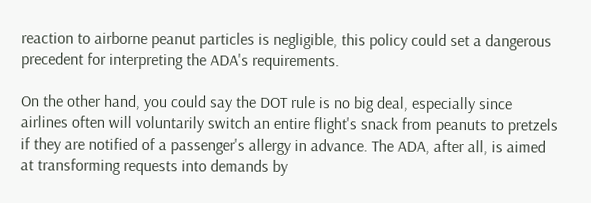reaction to airborne peanut particles is negligible, this policy could set a dangerous precedent for interpreting the ADA's requirements.

On the other hand, you could say the DOT rule is no big deal, especially since airlines often will voluntarily switch an entire flight's snack from peanuts to pretzels if they are notified of a passenger's allergy in advance. The ADA, after all, is aimed at transforming requests into demands by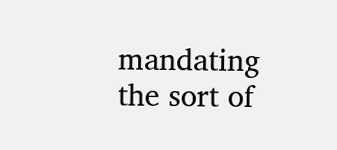mandating the sort of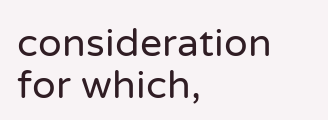consideration for which,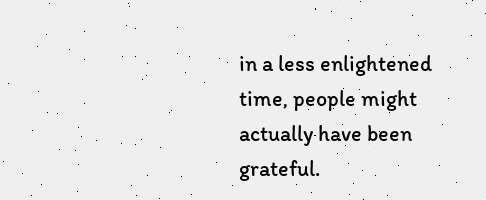in a less enlightened time, people might actually have been grateful.